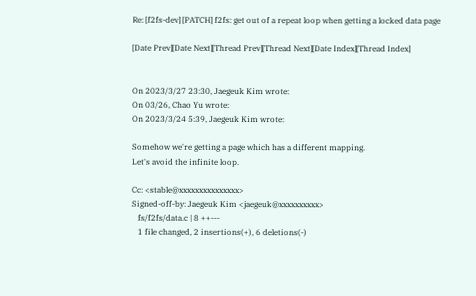Re: [f2fs-dev] [PATCH] f2fs: get out of a repeat loop when getting a locked data page

[Date Prev][Date Next][Thread Prev][Thread Next][Date Index][Thread Index]


On 2023/3/27 23:30, Jaegeuk Kim wrote:
On 03/26, Chao Yu wrote:
On 2023/3/24 5:39, Jaegeuk Kim wrote:

Somehow we're getting a page which has a different mapping.
Let's avoid the infinite loop.

Cc: <stable@xxxxxxxxxxxxxxx>
Signed-off-by: Jaegeuk Kim <jaegeuk@xxxxxxxxxx>
   fs/f2fs/data.c | 8 ++---
   1 file changed, 2 insertions(+), 6 deletions(-)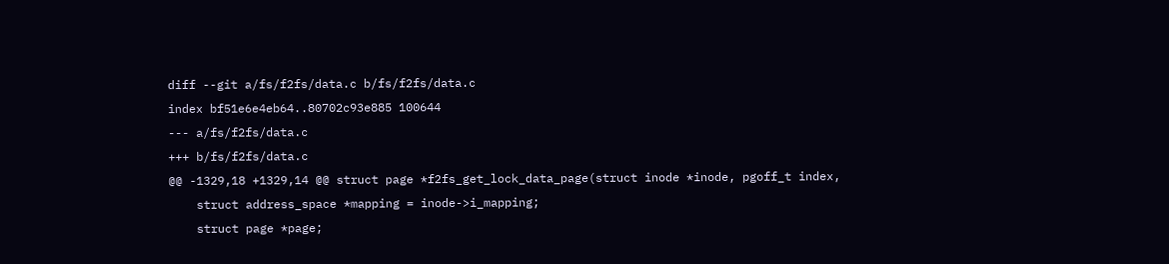diff --git a/fs/f2fs/data.c b/fs/f2fs/data.c
index bf51e6e4eb64..80702c93e885 100644
--- a/fs/f2fs/data.c
+++ b/fs/f2fs/data.c
@@ -1329,18 +1329,14 @@ struct page *f2fs_get_lock_data_page(struct inode *inode, pgoff_t index,
    struct address_space *mapping = inode->i_mapping;
    struct page *page;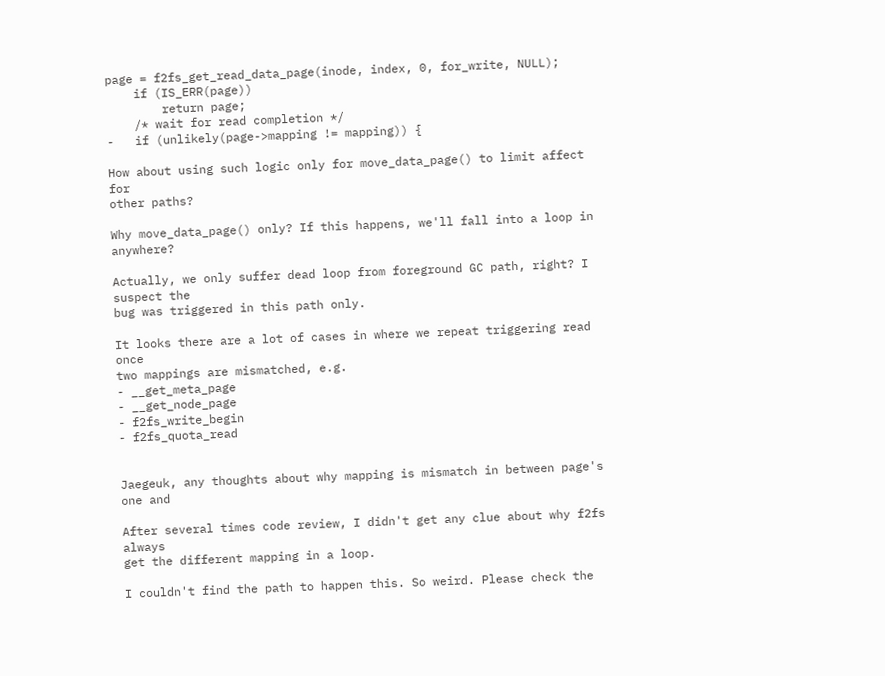page = f2fs_get_read_data_page(inode, index, 0, for_write, NULL);
    if (IS_ERR(page))
        return page;
    /* wait for read completion */
-   if (unlikely(page->mapping != mapping)) {

How about using such logic only for move_data_page() to limit affect for
other paths?

Why move_data_page() only? If this happens, we'll fall into a loop in anywhere?

Actually, we only suffer dead loop from foreground GC path, right? I suspect the
bug was triggered in this path only.

It looks there are a lot of cases in where we repeat triggering read once
two mappings are mismatched, e.g.
- __get_meta_page
- __get_node_page
- f2fs_write_begin
- f2fs_quota_read


Jaegeuk, any thoughts about why mapping is mismatch in between page's one and

After several times code review, I didn't get any clue about why f2fs always
get the different mapping in a loop.

I couldn't find the path to happen this. So weird. Please check the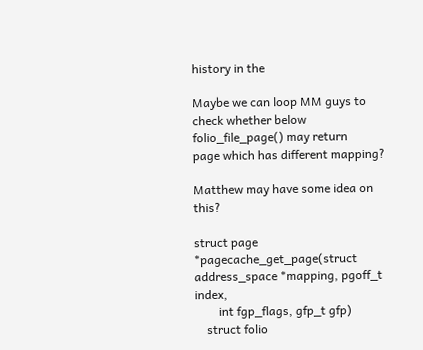history in the

Maybe we can loop MM guys to check whether below folio_file_page() may return
page which has different mapping?

Matthew may have some idea on this?

struct page *pagecache_get_page(struct address_space *mapping, pgoff_t index,
        int fgp_flags, gfp_t gfp)
    struct folio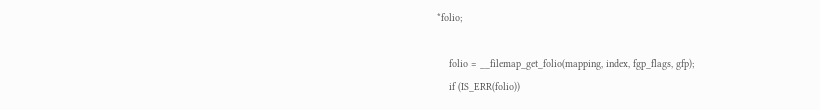*folio;

    folio = __filemap_get_folio(mapping, index, fgp_flags, gfp);
    if (IS_ERR(folio))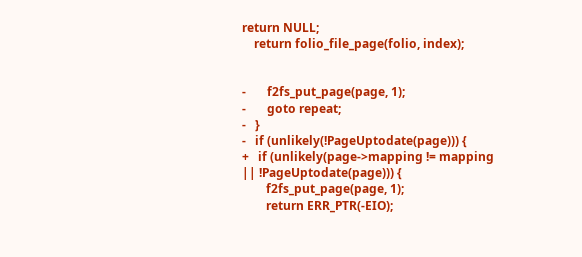return NULL;
    return folio_file_page(folio, index);


-       f2fs_put_page(page, 1);
-       goto repeat;
-   }
-   if (unlikely(!PageUptodate(page))) {
+   if (unlikely(page->mapping != mapping || !PageUptodate(page))) {
        f2fs_put_page(page, 1);
        return ERR_PTR(-EIO);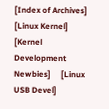[Index of Archives]     [Linux Kernel]     [Kernel Development Newbies]     [Linux USB Devel]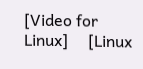[Video for Linux]     [Linux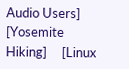Audio Users]     [Yosemite Hiking]     [Linux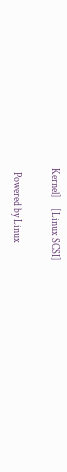Kernel]     [Linux SCSI]

  Powered by Linux